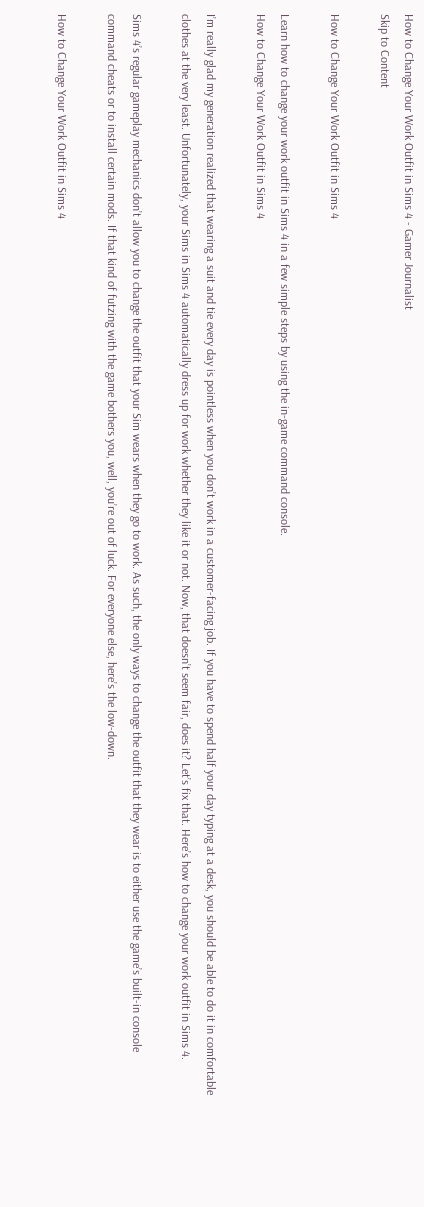How to Change Your Work Outfit in Sims 4 - Gamer Journalist
Skip to Content

How to Change Your Work Outfit in Sims 4

Learn how to change your work outfit in Sims 4 in a few simple steps by using the in-game command console.
How to Change Your Work Outfit in Sims 4

I’m really glad my generation realized that wearing a suit and tie every day is pointless when you don’t work in a customer-facing job. If you have to spend half your day typing at a desk, you should be able to do it in comfortable clothes at the very least. Unfortunately, your Sims in Sims 4 automatically dress up for work whether they like it or not. Now, that doesn’t seem fair, does it? Let’s fix that. Here’s how to change your work outfit in Sims 4.

Sims 4’s regular gameplay mechanics don’t allow you to change the outfit that your Sim wears when they go to work. As such, the only ways to change the outfit that they wear is to either use the game’s built-in console command cheats or to install certain mods. If that kind of futzing with the game bothers you, well, you’re out of luck. For everyone else, here’s the low-down.

How to Change Your Work Outfit in Sims 4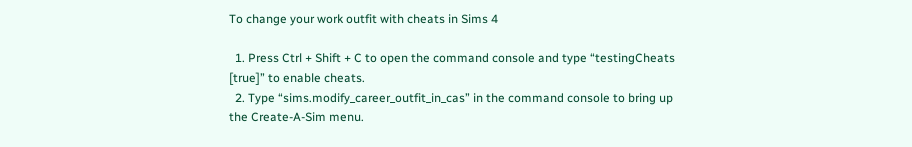To change your work outfit with cheats in Sims 4

  1. Press Ctrl + Shift + C to open the command console and type “testingCheats [true]” to enable cheats.
  2. Type “sims.modify_career_outfit_in_cas” in the command console to bring up the Create-A-Sim menu.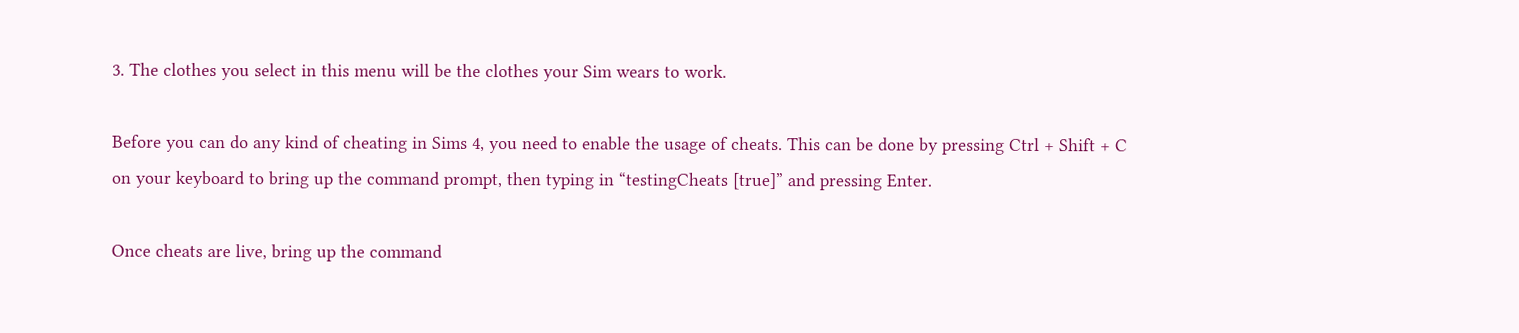3. The clothes you select in this menu will be the clothes your Sim wears to work.

Before you can do any kind of cheating in Sims 4, you need to enable the usage of cheats. This can be done by pressing Ctrl + Shift + C on your keyboard to bring up the command prompt, then typing in “testingCheats [true]” and pressing Enter.

Once cheats are live, bring up the command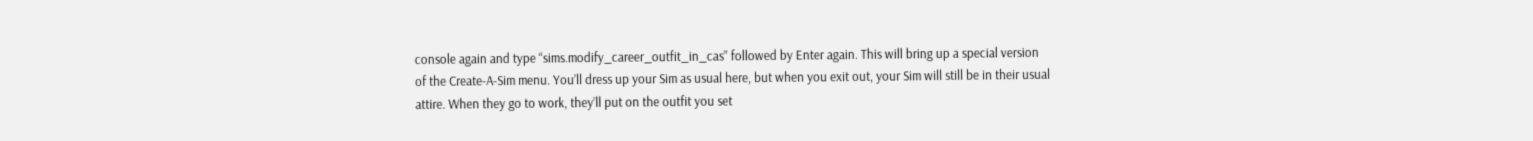console again and type “sims.modify_career_outfit_in_cas” followed by Enter again. This will bring up a special version of the Create-A-Sim menu. You’ll dress up your Sim as usual here, but when you exit out, your Sim will still be in their usual attire. When they go to work, they’ll put on the outfit you set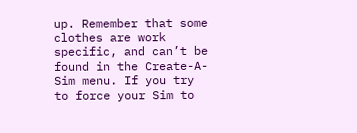up. Remember that some clothes are work specific, and can’t be found in the Create-A-Sim menu. If you try to force your Sim to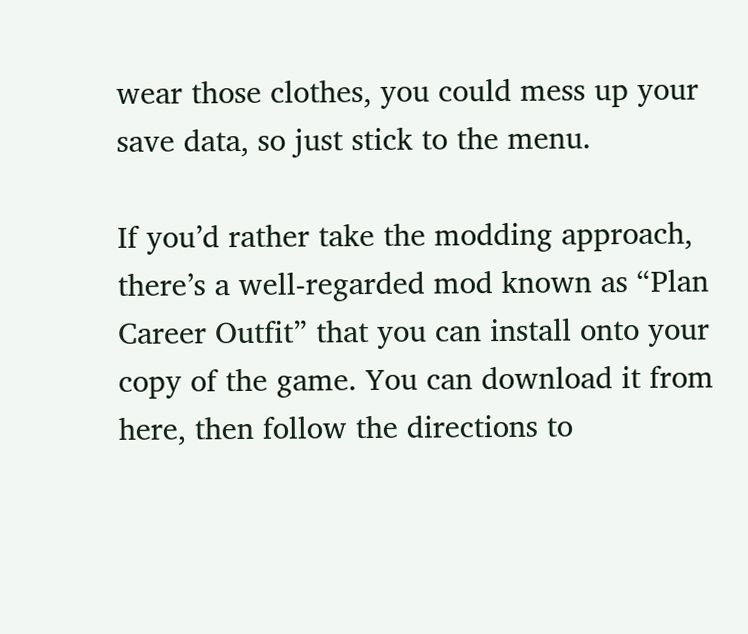wear those clothes, you could mess up your save data, so just stick to the menu.

If you’d rather take the modding approach, there’s a well-regarded mod known as “Plan Career Outfit” that you can install onto your copy of the game. You can download it from here, then follow the directions to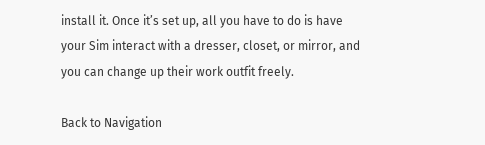install it. Once it’s set up, all you have to do is have your Sim interact with a dresser, closet, or mirror, and you can change up their work outfit freely.

Back to Navigation